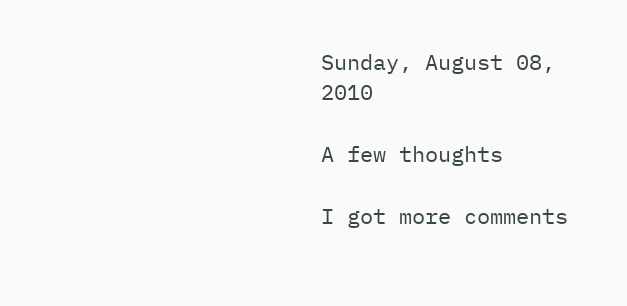Sunday, August 08, 2010

A few thoughts

I got more comments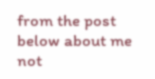from the post below about me not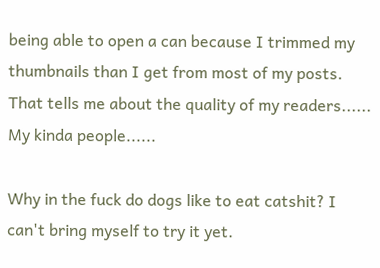being able to open a can because I trimmed my thumbnails than I get from most of my posts. That tells me about the quality of my readers...... My kinda people......

Why in the fuck do dogs like to eat catshit? I can't bring myself to try it yet.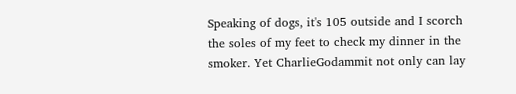Speaking of dogs, it's 105 outside and I scorch the soles of my feet to check my dinner in the smoker. Yet CharlieGodammit not only can lay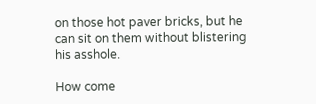on those hot paver bricks, but he can sit on them without blistering his asshole.

How come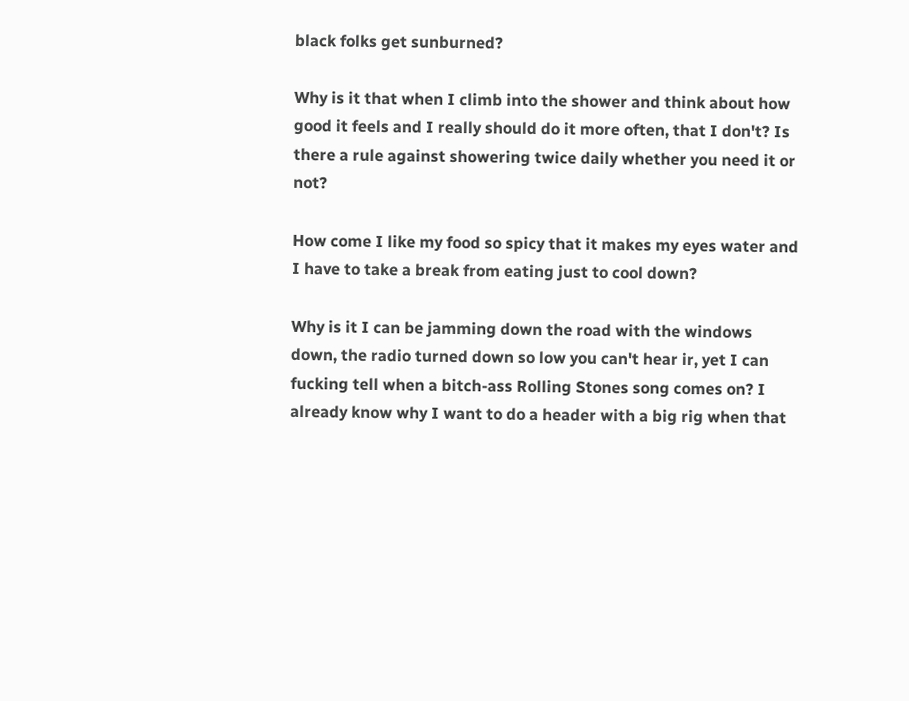black folks get sunburned?

Why is it that when I climb into the shower and think about how good it feels and I really should do it more often, that I don't? Is there a rule against showering twice daily whether you need it or not?

How come I like my food so spicy that it makes my eyes water and I have to take a break from eating just to cool down?

Why is it I can be jamming down the road with the windows down, the radio turned down so low you can't hear ir, yet I can fucking tell when a bitch-ass Rolling Stones song comes on? I already know why I want to do a header with a big rig when that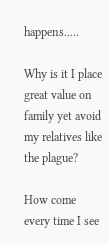happens.....

Why is it I place great value on family yet avoid my relatives like the plague?

How come every time I see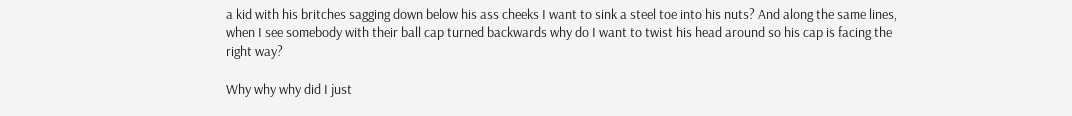a kid with his britches sagging down below his ass cheeks I want to sink a steel toe into his nuts? And along the same lines, when I see somebody with their ball cap turned backwards why do I want to twist his head around so his cap is facing the right way?

Why why why did I just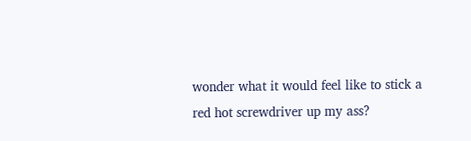wonder what it would feel like to stick a red hot screwdriver up my ass?